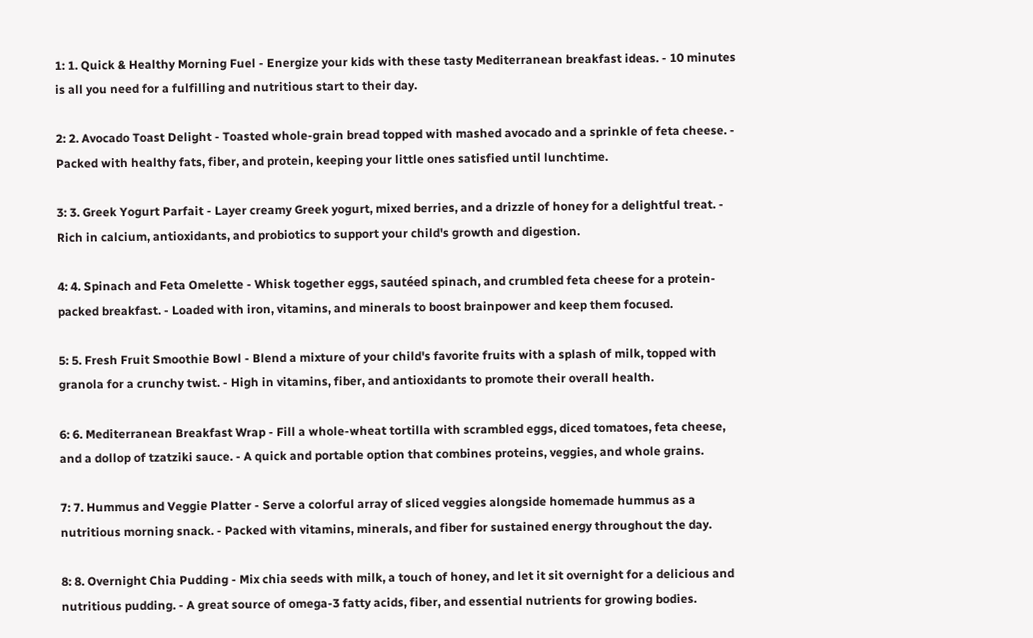1: 1. Quick & Healthy Morning Fuel - Energize your kids with these tasty Mediterranean breakfast ideas. - 10 minutes is all you need for a fulfilling and nutritious start to their day.

2: 2. Avocado Toast Delight - Toasted whole-grain bread topped with mashed avocado and a sprinkle of feta cheese. - Packed with healthy fats, fiber, and protein, keeping your little ones satisfied until lunchtime.

3: 3. Greek Yogurt Parfait - Layer creamy Greek yogurt, mixed berries, and a drizzle of honey for a delightful treat. - Rich in calcium, antioxidants, and probiotics to support your child's growth and digestion.

4: 4. Spinach and Feta Omelette - Whisk together eggs, sautéed spinach, and crumbled feta cheese for a protein-packed breakfast. - Loaded with iron, vitamins, and minerals to boost brainpower and keep them focused.

5: 5. Fresh Fruit Smoothie Bowl - Blend a mixture of your child's favorite fruits with a splash of milk, topped with granola for a crunchy twist. - High in vitamins, fiber, and antioxidants to promote their overall health.

6: 6. Mediterranean Breakfast Wrap - Fill a whole-wheat tortilla with scrambled eggs, diced tomatoes, feta cheese, and a dollop of tzatziki sauce. - A quick and portable option that combines proteins, veggies, and whole grains.

7: 7. Hummus and Veggie Platter - Serve a colorful array of sliced veggies alongside homemade hummus as a nutritious morning snack. - Packed with vitamins, minerals, and fiber for sustained energy throughout the day.

8: 8. Overnight Chia Pudding - Mix chia seeds with milk, a touch of honey, and let it sit overnight for a delicious and nutritious pudding. - A great source of omega-3 fatty acids, fiber, and essential nutrients for growing bodies.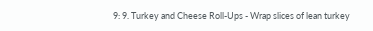9: 9. Turkey and Cheese Roll-Ups - Wrap slices of lean turkey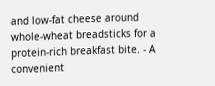and low-fat cheese around whole-wheat breadsticks for a protein-rich breakfast bite. - A convenient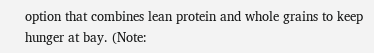option that combines lean protein and whole grains to keep hunger at bay. (Note: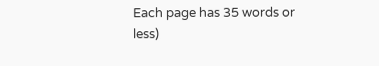Each page has 35 words or less)